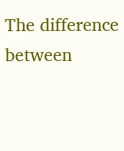The difference between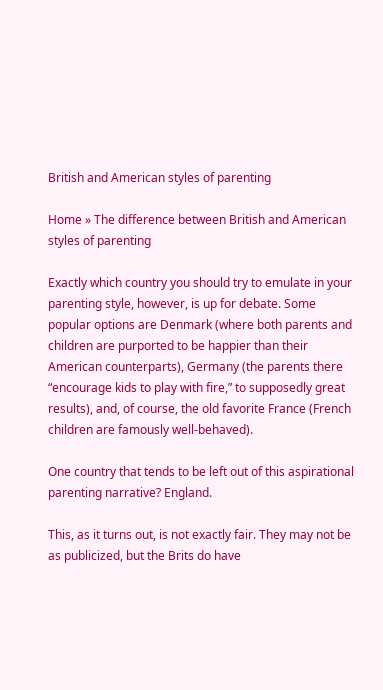British and American styles of parenting

Home » The difference between British and American styles of parenting

Exactly which country you should try to emulate in your parenting style, however, is up for debate. Some popular options are Denmark (where both parents and children are purported to be happier than their American counterparts), Germany (the parents there “encourage kids to play with fire,” to supposedly great results), and, of course, the old favorite France (French children are famously well-behaved).

One country that tends to be left out of this aspirational parenting narrative? England.

This, as it turns out, is not exactly fair. They may not be as publicized, but the Brits do have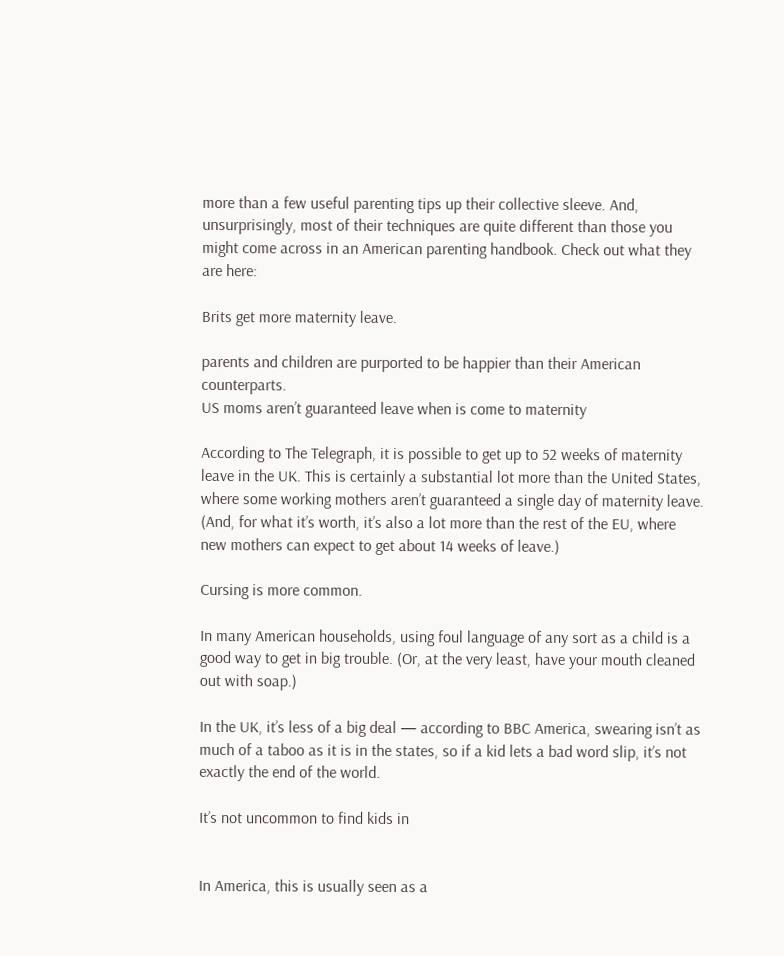more than a few useful parenting tips up their collective sleeve. And, unsurprisingly, most of their techniques are quite different than those you might come across in an American parenting handbook. Check out what they are here:

Brits get more maternity leave.

parents and children are purported to be happier than their American counterparts.
US moms aren’t guaranteed leave when is come to maternity

According to The Telegraph, it is possible to get up to 52 weeks of maternity leave in the UK. This is certainly a substantial lot more than the United States, where some working mothers aren’t guaranteed a single day of maternity leave. (And, for what it’s worth, it’s also a lot more than the rest of the EU, where new mothers can expect to get about 14 weeks of leave.)

Cursing is more common.

In many American households, using foul language of any sort as a child is a good way to get in big trouble. (Or, at the very least, have your mouth cleaned out with soap.)

In the UK, it’s less of a big deal — according to BBC America, swearing isn’t as much of a taboo as it is in the states, so if a kid lets a bad word slip, it’s not exactly the end of the world.

It’s not uncommon to find kids in


In America, this is usually seen as a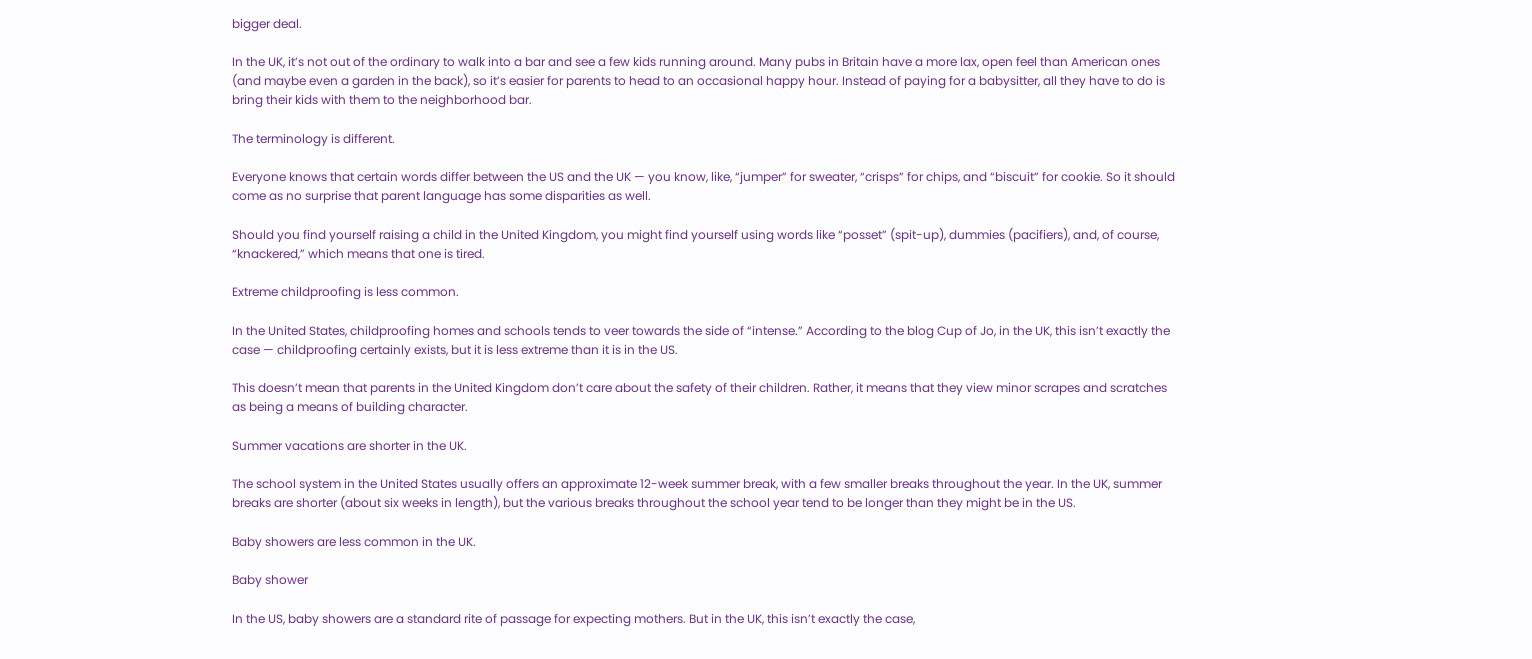bigger deal.

In the UK, it’s not out of the ordinary to walk into a bar and see a few kids running around. Many pubs in Britain have a more lax, open feel than American ones (and maybe even a garden in the back), so it’s easier for parents to head to an occasional happy hour. Instead of paying for a babysitter, all they have to do is bring their kids with them to the neighborhood bar.

The terminology is different.

Everyone knows that certain words differ between the US and the UK — you know, like, “jumper” for sweater, “crisps” for chips, and “biscuit” for cookie. So it should come as no surprise that parent language has some disparities as well.

Should you find yourself raising a child in the United Kingdom, you might find yourself using words like “posset” (spit-up), dummies (pacifiers), and, of course, “knackered,” which means that one is tired.

Extreme childproofing is less common.

In the United States, childproofing homes and schools tends to veer towards the side of “intense.” According to the blog Cup of Jo, in the UK, this isn’t exactly the case — childproofing certainly exists, but it is less extreme than it is in the US.

This doesn’t mean that parents in the United Kingdom don’t care about the safety of their children. Rather, it means that they view minor scrapes and scratches as being a means of building character.

Summer vacations are shorter in the UK.

The school system in the United States usually offers an approximate 12-week summer break, with a few smaller breaks throughout the year. In the UK, summer breaks are shorter (about six weeks in length), but the various breaks throughout the school year tend to be longer than they might be in the US.

Baby showers are less common in the UK.

Baby shower

In the US, baby showers are a standard rite of passage for expecting mothers. But in the UK, this isn’t exactly the case,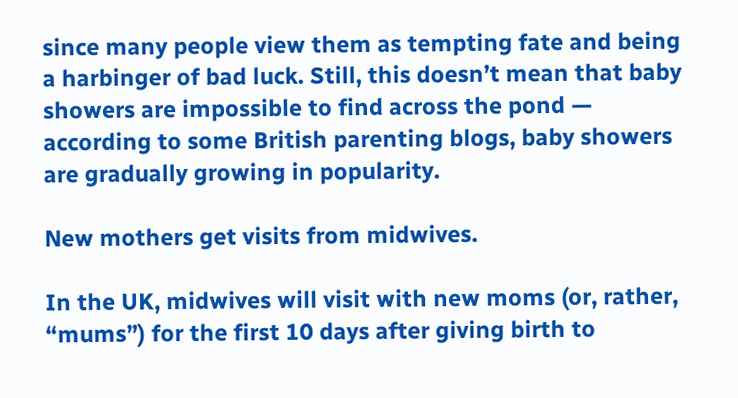since many people view them as tempting fate and being a harbinger of bad luck. Still, this doesn’t mean that baby showers are impossible to find across the pond — according to some British parenting blogs, baby showers are gradually growing in popularity.

New mothers get visits from midwives.

In the UK, midwives will visit with new moms (or, rather, “mums”) for the first 10 days after giving birth to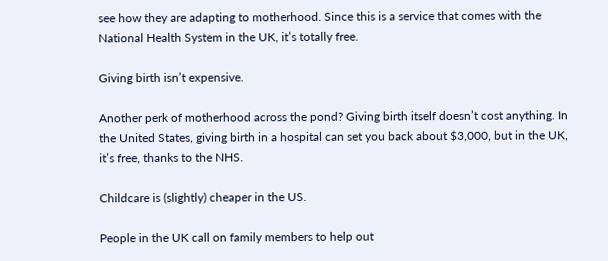see how they are adapting to motherhood. Since this is a service that comes with the National Health System in the UK, it’s totally free.

Giving birth isn’t expensive.

Another perk of motherhood across the pond? Giving birth itself doesn’t cost anything. In the United States, giving birth in a hospital can set you back about $3,000, but in the UK, it’s free, thanks to the NHS.

Childcare is (slightly) cheaper in the US.

People in the UK call on family members to help out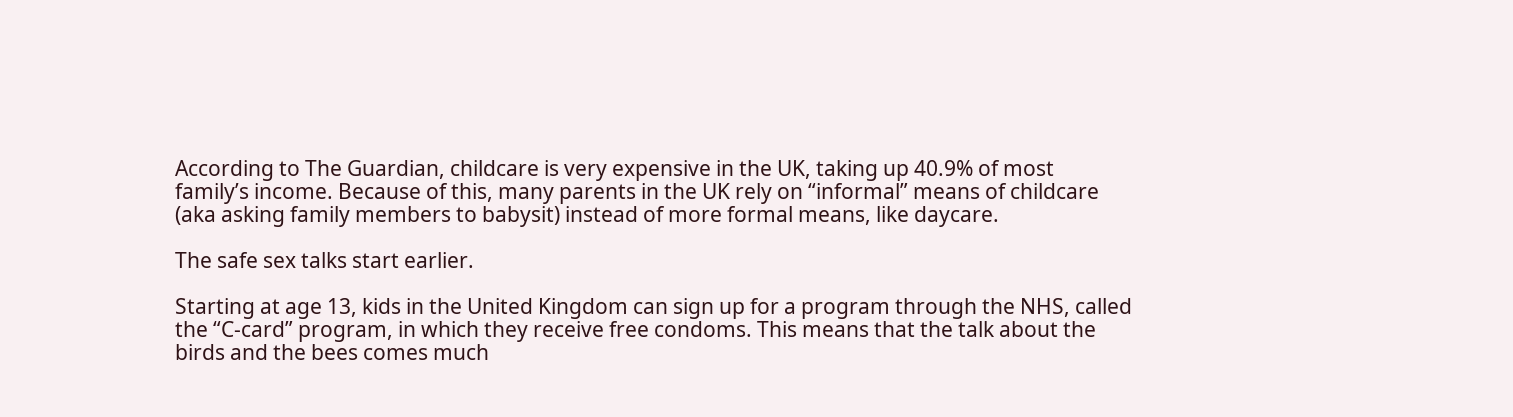According to The Guardian, childcare is very expensive in the UK, taking up 40.9% of most family’s income. Because of this, many parents in the UK rely on “informal” means of childcare (aka asking family members to babysit) instead of more formal means, like daycare.

The safe sex talks start earlier.

Starting at age 13, kids in the United Kingdom can sign up for a program through the NHS, called the “C-card” program, in which they receive free condoms. This means that the talk about the birds and the bees comes much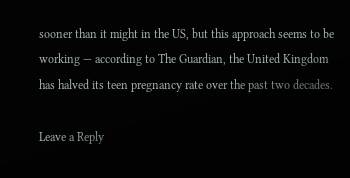sooner than it might in the US, but this approach seems to be working — according to The Guardian, the United Kingdom has halved its teen pregnancy rate over the past two decades.

Leave a Reply